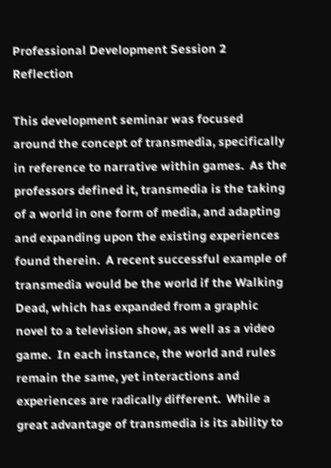Professional Development Session 2 Reflection

This development seminar was focused around the concept of transmedia, specifically in reference to narrative within games.  As the professors defined it, transmedia is the taking of a world in one form of media, and adapting and expanding upon the existing experiences found therein.  A recent successful example of transmedia would be the world if the Walking Dead, which has expanded from a graphic novel to a television show, as well as a video game.  In each instance, the world and rules remain the same, yet interactions and experiences are radically different.  While a great advantage of transmedia is its ability to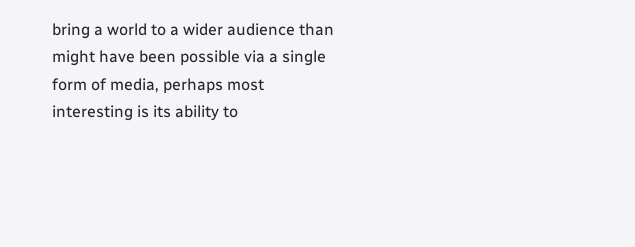bring a world to a wider audience than might have been possible via a single form of media, perhaps most interesting is its ability to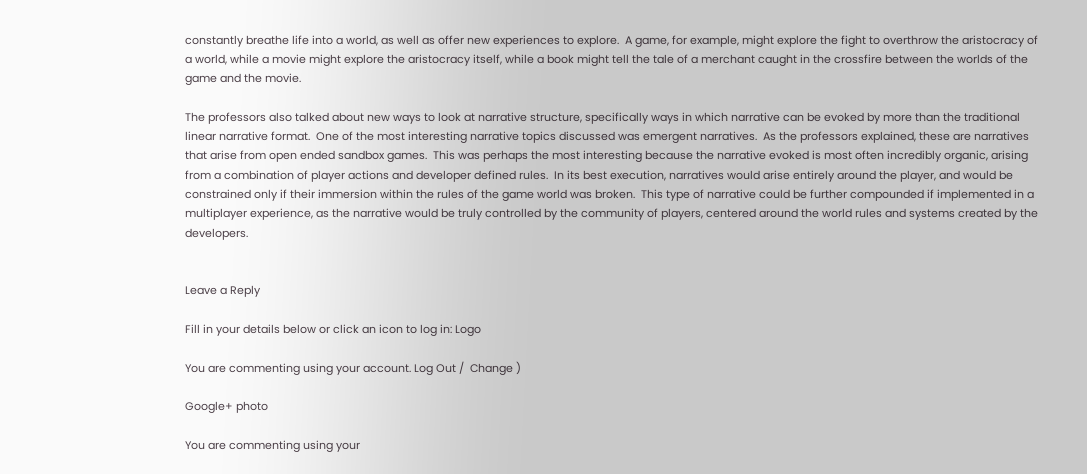constantly breathe life into a world, as well as offer new experiences to explore.  A game, for example, might explore the fight to overthrow the aristocracy of a world, while a movie might explore the aristocracy itself, while a book might tell the tale of a merchant caught in the crossfire between the worlds of the game and the movie.

The professors also talked about new ways to look at narrative structure, specifically ways in which narrative can be evoked by more than the traditional linear narrative format.  One of the most interesting narrative topics discussed was emergent narratives.  As the professors explained, these are narratives that arise from open ended sandbox games.  This was perhaps the most interesting because the narrative evoked is most often incredibly organic, arising from a combination of player actions and developer defined rules.  In its best execution, narratives would arise entirely around the player, and would be constrained only if their immersion within the rules of the game world was broken.  This type of narrative could be further compounded if implemented in a multiplayer experience, as the narrative would be truly controlled by the community of players, centered around the world rules and systems created by the developers.


Leave a Reply

Fill in your details below or click an icon to log in: Logo

You are commenting using your account. Log Out /  Change )

Google+ photo

You are commenting using your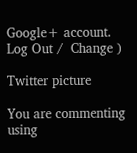Google+ account. Log Out /  Change )

Twitter picture

You are commenting using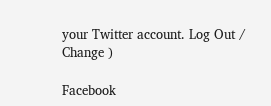your Twitter account. Log Out /  Change )

Facebook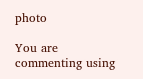photo

You are commenting using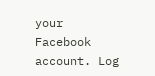your Facebook account. Log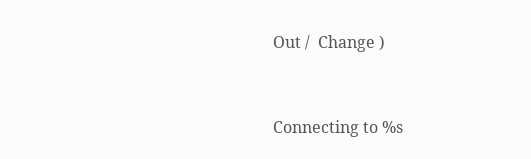Out /  Change )


Connecting to %s